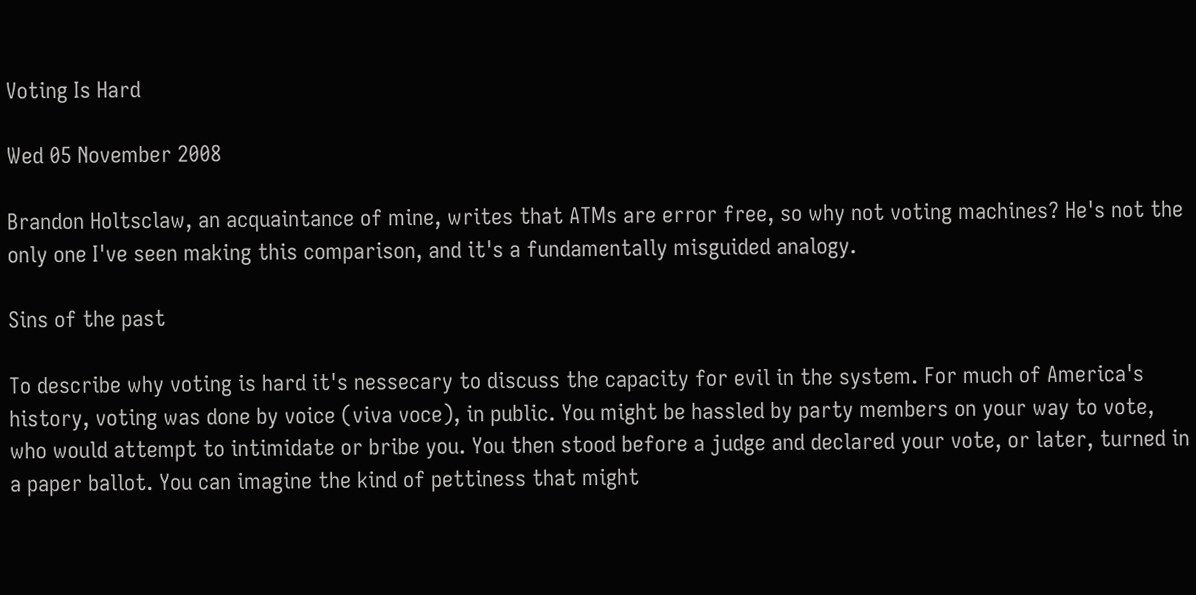Voting Is Hard

Wed 05 November 2008

Brandon Holtsclaw, an acquaintance of mine, writes that ATMs are error free, so why not voting machines? He's not the only one I've seen making this comparison, and it's a fundamentally misguided analogy.

Sins of the past

To describe why voting is hard it's nessecary to discuss the capacity for evil in the system. For much of America's history, voting was done by voice (viva voce), in public. You might be hassled by party members on your way to vote, who would attempt to intimidate or bribe you. You then stood before a judge and declared your vote, or later, turned in a paper ballot. You can imagine the kind of pettiness that might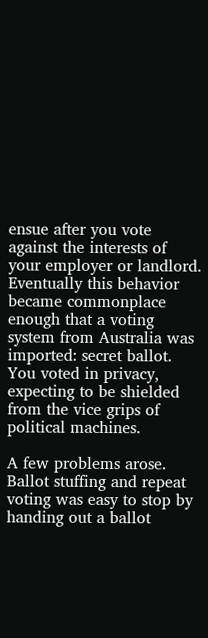ensue after you vote against the interests of your employer or landlord. Eventually this behavior became commonplace enough that a voting system from Australia was imported: secret ballot. You voted in privacy, expecting to be shielded from the vice grips of political machines.

A few problems arose. Ballot stuffing and repeat voting was easy to stop by handing out a ballot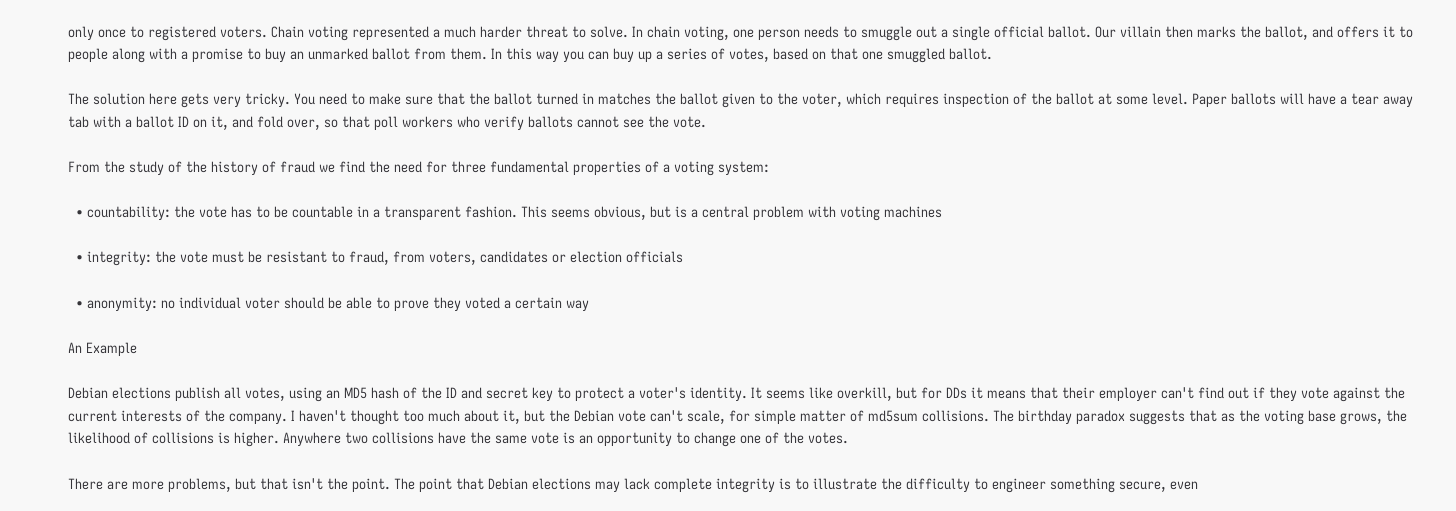only once to registered voters. Chain voting represented a much harder threat to solve. In chain voting, one person needs to smuggle out a single official ballot. Our villain then marks the ballot, and offers it to people along with a promise to buy an unmarked ballot from them. In this way you can buy up a series of votes, based on that one smuggled ballot.

The solution here gets very tricky. You need to make sure that the ballot turned in matches the ballot given to the voter, which requires inspection of the ballot at some level. Paper ballots will have a tear away tab with a ballot ID on it, and fold over, so that poll workers who verify ballots cannot see the vote.

From the study of the history of fraud we find the need for three fundamental properties of a voting system:

  • countability: the vote has to be countable in a transparent fashion. This seems obvious, but is a central problem with voting machines

  • integrity: the vote must be resistant to fraud, from voters, candidates or election officials

  • anonymity: no individual voter should be able to prove they voted a certain way

An Example

Debian elections publish all votes, using an MD5 hash of the ID and secret key to protect a voter's identity. It seems like overkill, but for DDs it means that their employer can't find out if they vote against the current interests of the company. I haven't thought too much about it, but the Debian vote can't scale, for simple matter of md5sum collisions. The birthday paradox suggests that as the voting base grows, the likelihood of collisions is higher. Anywhere two collisions have the same vote is an opportunity to change one of the votes.

There are more problems, but that isn't the point. The point that Debian elections may lack complete integrity is to illustrate the difficulty to engineer something secure, even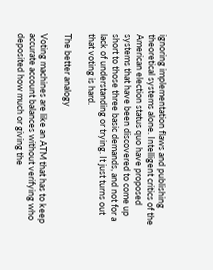ignoring implementation flaws and publishing theoretical systems alone. Intelligent critics of the American election status quo have proposed systems that have been discovered to come up short to those three basic demands, and not for a lack of understanding or trying. It just turns out that voting is hard.

The better analogy

Voting machines are like an ATM that has to keep accurate account balances without verifying who deposited how much or giving the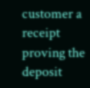customer a receipt proving the deposit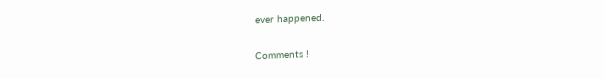ever happened.

Comments !